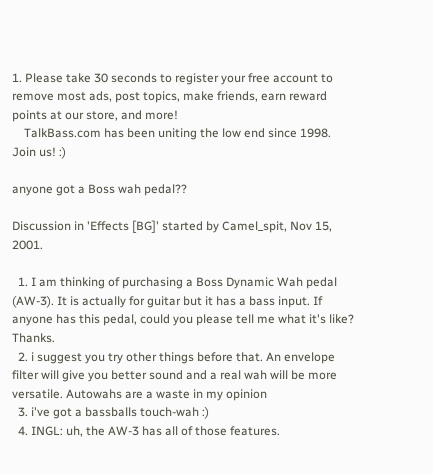1. Please take 30 seconds to register your free account to remove most ads, post topics, make friends, earn reward points at our store, and more!
    TalkBass.com has been uniting the low end since 1998.  Join us! :)

anyone got a Boss wah pedal??

Discussion in 'Effects [BG]' started by Camel_spit, Nov 15, 2001.

  1. I am thinking of purchasing a Boss Dynamic Wah pedal (AW-3). It is actually for guitar but it has a bass input. If anyone has this pedal, could you please tell me what it's like? Thanks.
  2. i suggest you try other things before that. An envelope filter will give you better sound and a real wah will be more versatile. Autowahs are a waste in my opinion
  3. i've got a bassballs touch-wah :)
  4. INGL: uh, the AW-3 has all of those features.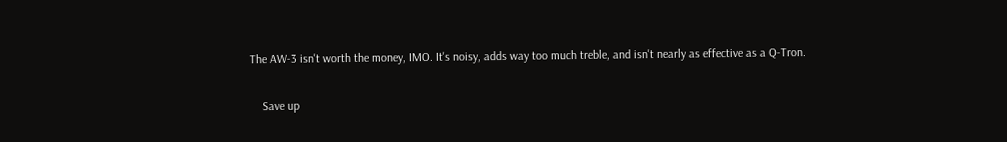The AW-3 isn't worth the money, IMO. It's noisy, adds way too much treble, and isn't nearly as effective as a Q-Tron.

    Save up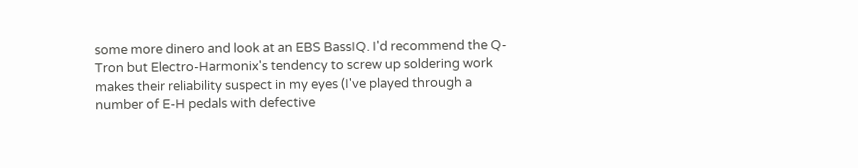some more dinero and look at an EBS BassIQ. I'd recommend the Q-Tron but Electro-Harmonix's tendency to screw up soldering work makes their reliability suspect in my eyes (I've played through a number of E-H pedals with defective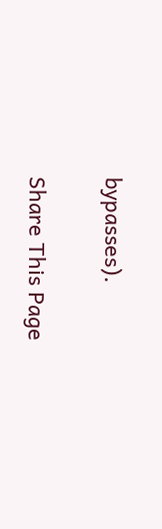bypasses).

Share This Page